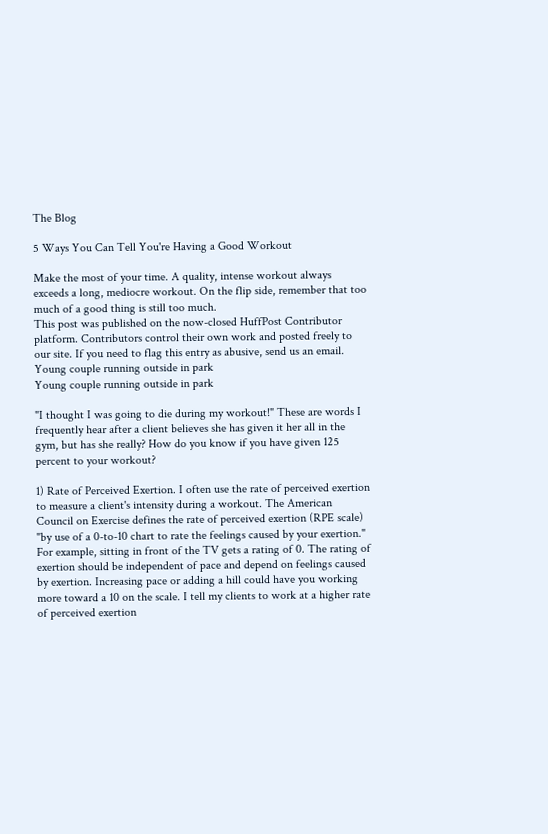The Blog

5 Ways You Can Tell You're Having a Good Workout

Make the most of your time. A quality, intense workout always exceeds a long, mediocre workout. On the flip side, remember that too much of a good thing is still too much.
This post was published on the now-closed HuffPost Contributor platform. Contributors control their own work and posted freely to our site. If you need to flag this entry as abusive, send us an email.
Young couple running outside in park
Young couple running outside in park

"I thought I was going to die during my workout!" These are words I frequently hear after a client believes she has given it her all in the gym, but has she really? How do you know if you have given 125 percent to your workout?

1) Rate of Perceived Exertion. I often use the rate of perceived exertion to measure a client's intensity during a workout. The American Council on Exercise defines the rate of perceived exertion (RPE scale) "by use of a 0-to-10 chart to rate the feelings caused by your exertion." For example, sitting in front of the TV gets a rating of 0. The rating of exertion should be independent of pace and depend on feelings caused by exertion. Increasing pace or adding a hill could have you working more toward a 10 on the scale. I tell my clients to work at a higher rate of perceived exertion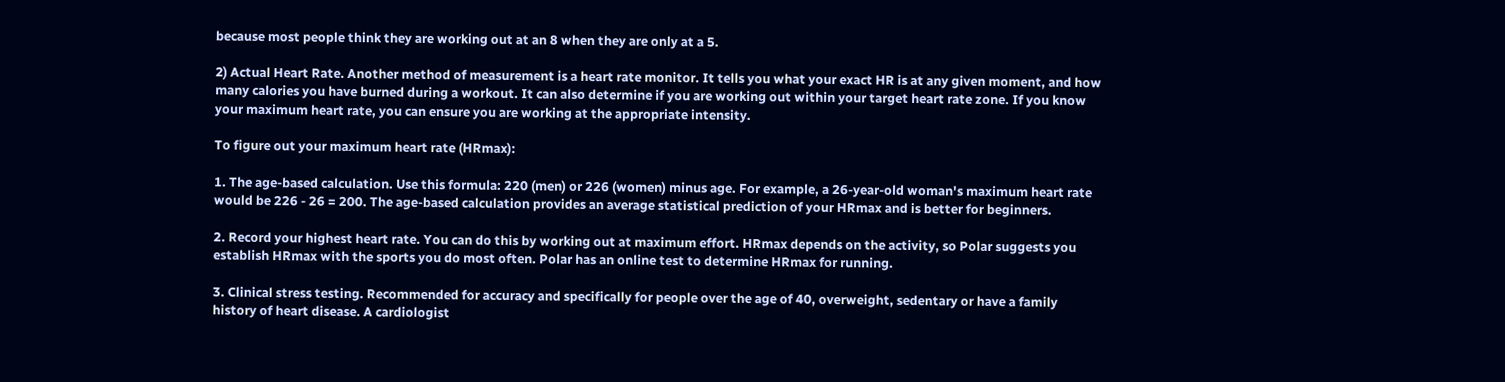because most people think they are working out at an 8 when they are only at a 5.

2) Actual Heart Rate. Another method of measurement is a heart rate monitor. It tells you what your exact HR is at any given moment, and how many calories you have burned during a workout. It can also determine if you are working out within your target heart rate zone. If you know your maximum heart rate, you can ensure you are working at the appropriate intensity.

To figure out your maximum heart rate (HRmax):

1. The age-based calculation. Use this formula: 220 (men) or 226 (women) minus age. For example, a 26-year-old woman's maximum heart rate would be 226 - 26 = 200. The age-based calculation provides an average statistical prediction of your HRmax and is better for beginners.

2. Record your highest heart rate. You can do this by working out at maximum effort. HRmax depends on the activity, so Polar suggests you establish HRmax with the sports you do most often. Polar has an online test to determine HRmax for running.

3. Clinical stress testing. Recommended for accuracy and specifically for people over the age of 40, overweight, sedentary or have a family history of heart disease. A cardiologist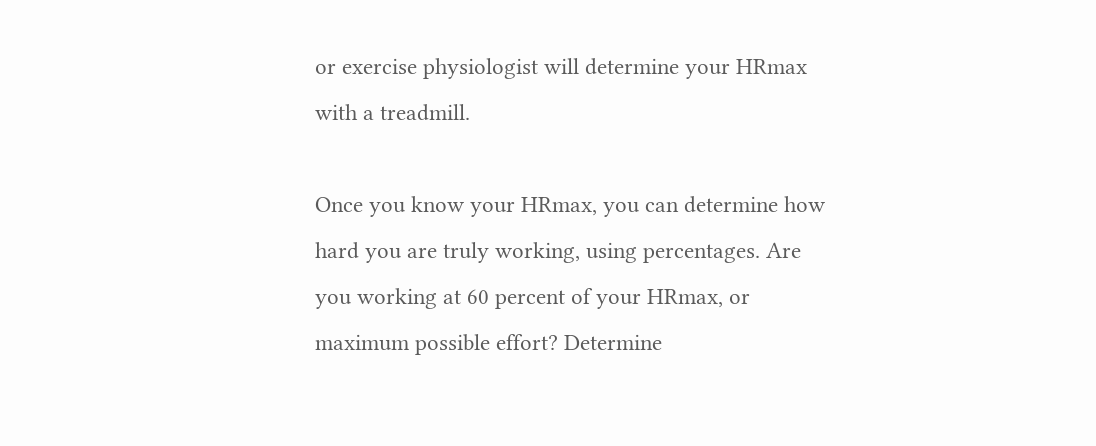or exercise physiologist will determine your HRmax with a treadmill.

Once you know your HRmax, you can determine how hard you are truly working, using percentages. Are you working at 60 percent of your HRmax, or maximum possible effort? Determine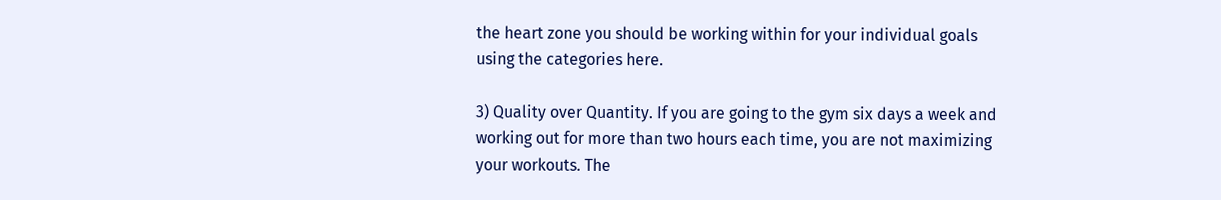the heart zone you should be working within for your individual goals using the categories here.

3) Quality over Quantity. If you are going to the gym six days a week and working out for more than two hours each time, you are not maximizing your workouts. The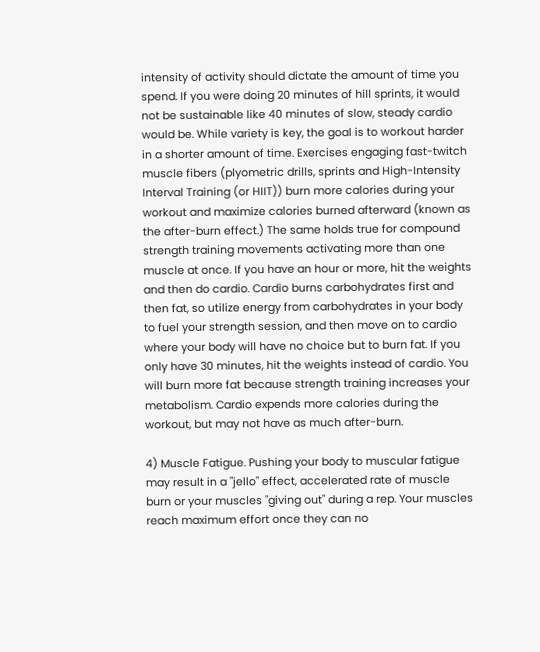intensity of activity should dictate the amount of time you spend. If you were doing 20 minutes of hill sprints, it would not be sustainable like 40 minutes of slow, steady cardio would be. While variety is key, the goal is to workout harder in a shorter amount of time. Exercises engaging fast-twitch muscle fibers (plyometric drills, sprints and High-Intensity Interval Training (or HIIT)) burn more calories during your workout and maximize calories burned afterward (known as the after-burn effect.) The same holds true for compound strength training movements activating more than one muscle at once. If you have an hour or more, hit the weights and then do cardio. Cardio burns carbohydrates first and then fat, so utilize energy from carbohydrates in your body to fuel your strength session, and then move on to cardio where your body will have no choice but to burn fat. If you only have 30 minutes, hit the weights instead of cardio. You will burn more fat because strength training increases your metabolism. Cardio expends more calories during the workout, but may not have as much after-burn.

4) Muscle Fatigue. Pushing your body to muscular fatigue may result in a "jello" effect, accelerated rate of muscle burn or your muscles "giving out" during a rep. Your muscles reach maximum effort once they can no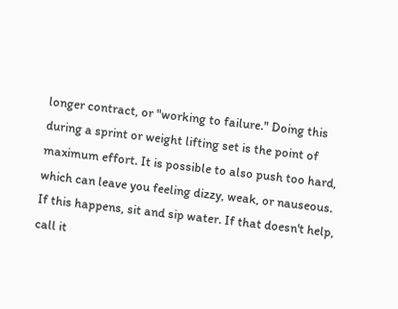longer contract, or "working to failure." Doing this during a sprint or weight lifting set is the point of maximum effort. It is possible to also push too hard, which can leave you feeling dizzy, weak, or nauseous. If this happens, sit and sip water. If that doesn't help, call it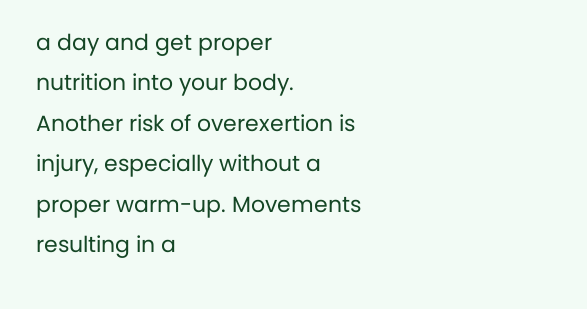a day and get proper nutrition into your body. Another risk of overexertion is injury, especially without a proper warm-up. Movements resulting in a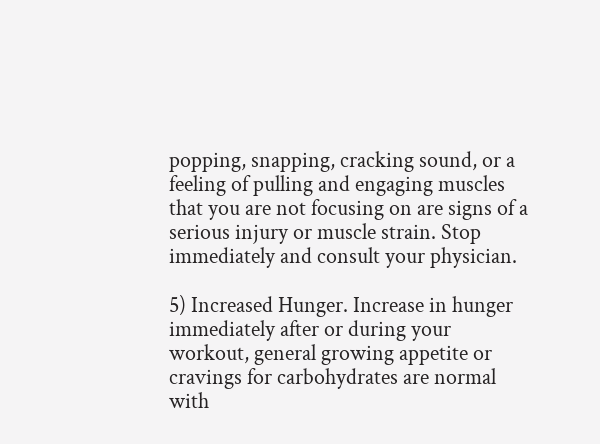popping, snapping, cracking sound, or a feeling of pulling and engaging muscles that you are not focusing on are signs of a serious injury or muscle strain. Stop immediately and consult your physician.

5) Increased Hunger. Increase in hunger immediately after or during your workout, general growing appetite or cravings for carbohydrates are normal with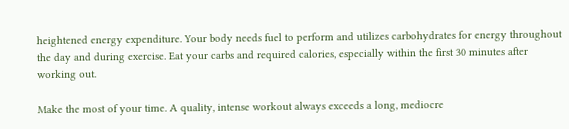heightened energy expenditure. Your body needs fuel to perform and utilizes carbohydrates for energy throughout the day and during exercise. Eat your carbs and required calories, especially within the first 30 minutes after working out.

Make the most of your time. A quality, intense workout always exceeds a long, mediocre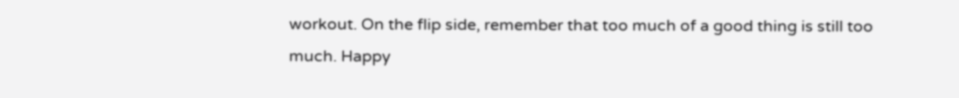workout. On the flip side, remember that too much of a good thing is still too much. Happy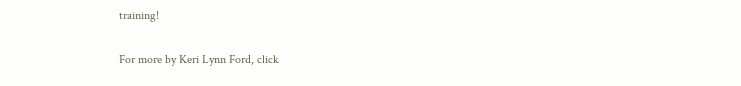training!

For more by Keri Lynn Ford, click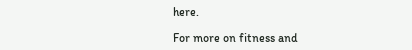here.

For more on fitness and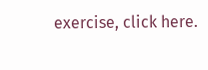exercise, click here.